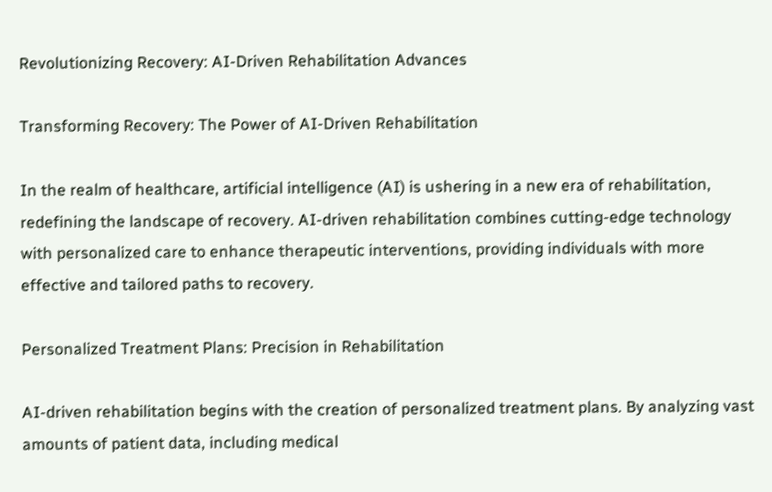Revolutionizing Recovery: AI-Driven Rehabilitation Advances

Transforming Recovery: The Power of AI-Driven Rehabilitation

In the realm of healthcare, artificial intelligence (AI) is ushering in a new era of rehabilitation, redefining the landscape of recovery. AI-driven rehabilitation combines cutting-edge technology with personalized care to enhance therapeutic interventions, providing individuals with more effective and tailored paths to recovery.

Personalized Treatment Plans: Precision in Rehabilitation

AI-driven rehabilitation begins with the creation of personalized treatment plans. By analyzing vast amounts of patient data, including medical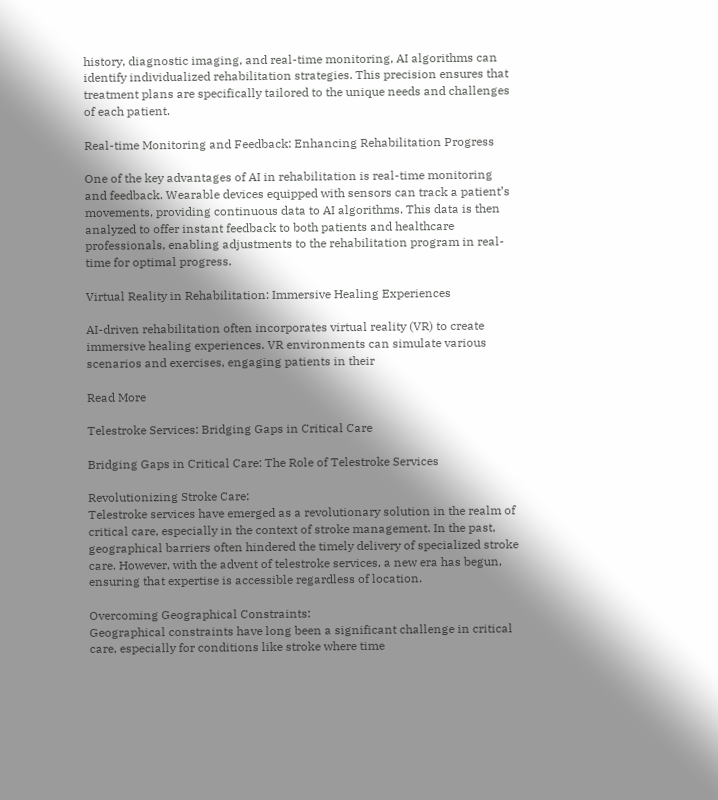history, diagnostic imaging, and real-time monitoring, AI algorithms can identify individualized rehabilitation strategies. This precision ensures that treatment plans are specifically tailored to the unique needs and challenges of each patient.

Real-time Monitoring and Feedback: Enhancing Rehabilitation Progress

One of the key advantages of AI in rehabilitation is real-time monitoring and feedback. Wearable devices equipped with sensors can track a patient’s movements, providing continuous data to AI algorithms. This data is then analyzed to offer instant feedback to both patients and healthcare professionals, enabling adjustments to the rehabilitation program in real-time for optimal progress.

Virtual Reality in Rehabilitation: Immersive Healing Experiences

AI-driven rehabilitation often incorporates virtual reality (VR) to create immersive healing experiences. VR environments can simulate various scenarios and exercises, engaging patients in their

Read More

Telestroke Services: Bridging Gaps in Critical Care

Bridging Gaps in Critical Care: The Role of Telestroke Services

Revolutionizing Stroke Care:
Telestroke services have emerged as a revolutionary solution in the realm of critical care, especially in the context of stroke management. In the past, geographical barriers often hindered the timely delivery of specialized stroke care. However, with the advent of telestroke services, a new era has begun, ensuring that expertise is accessible regardless of location.

Overcoming Geographical Constraints:
Geographical constraints have long been a significant challenge in critical care, especially for conditions like stroke where time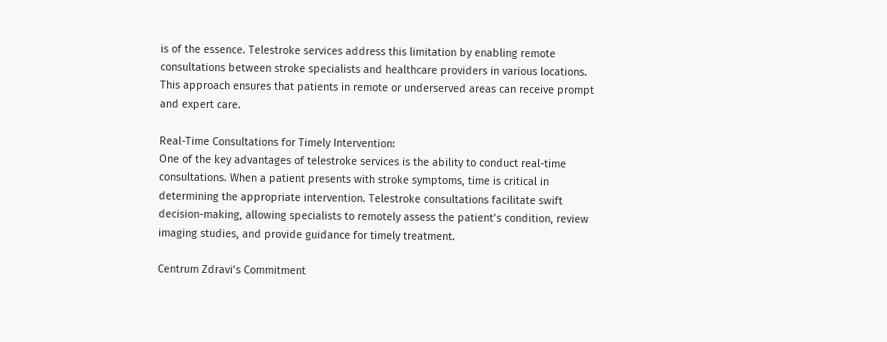is of the essence. Telestroke services address this limitation by enabling remote consultations between stroke specialists and healthcare providers in various locations. This approach ensures that patients in remote or underserved areas can receive prompt and expert care.

Real-Time Consultations for Timely Intervention:
One of the key advantages of telestroke services is the ability to conduct real-time consultations. When a patient presents with stroke symptoms, time is critical in determining the appropriate intervention. Telestroke consultations facilitate swift decision-making, allowing specialists to remotely assess the patient’s condition, review imaging studies, and provide guidance for timely treatment.

Centrum Zdravi’s Commitment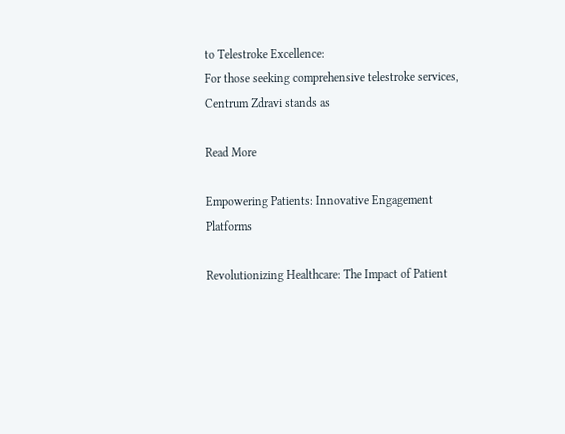to Telestroke Excellence:
For those seeking comprehensive telestroke services, Centrum Zdravi stands as

Read More

Empowering Patients: Innovative Engagement Platforms

Revolutionizing Healthcare: The Impact of Patient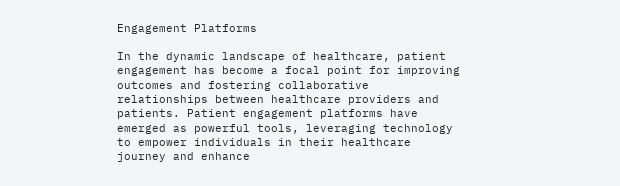Engagement Platforms

In the dynamic landscape of healthcare, patient engagement has become a focal point for improving outcomes and fostering collaborative relationships between healthcare providers and patients. Patient engagement platforms have emerged as powerful tools, leveraging technology to empower individuals in their healthcare journey and enhance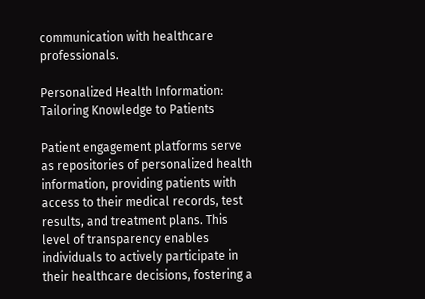communication with healthcare professionals.

Personalized Health Information: Tailoring Knowledge to Patients

Patient engagement platforms serve as repositories of personalized health information, providing patients with access to their medical records, test results, and treatment plans. This level of transparency enables individuals to actively participate in their healthcare decisions, fostering a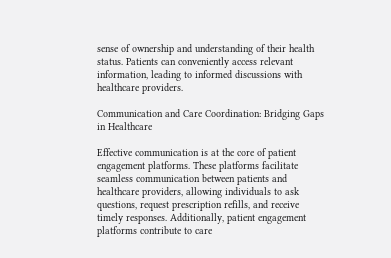sense of ownership and understanding of their health status. Patients can conveniently access relevant information, leading to informed discussions with healthcare providers.

Communication and Care Coordination: Bridging Gaps in Healthcare

Effective communication is at the core of patient engagement platforms. These platforms facilitate seamless communication between patients and healthcare providers, allowing individuals to ask questions, request prescription refills, and receive timely responses. Additionally, patient engagement platforms contribute to care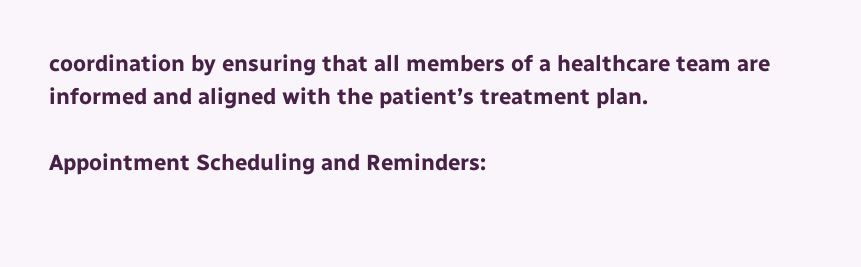coordination by ensuring that all members of a healthcare team are informed and aligned with the patient’s treatment plan.

Appointment Scheduling and Reminders: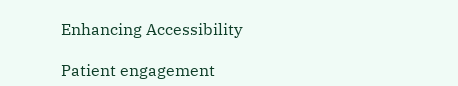Enhancing Accessibility

Patient engagement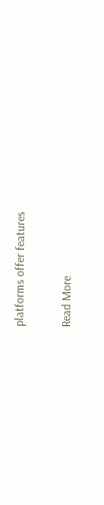platforms offer features

Read More